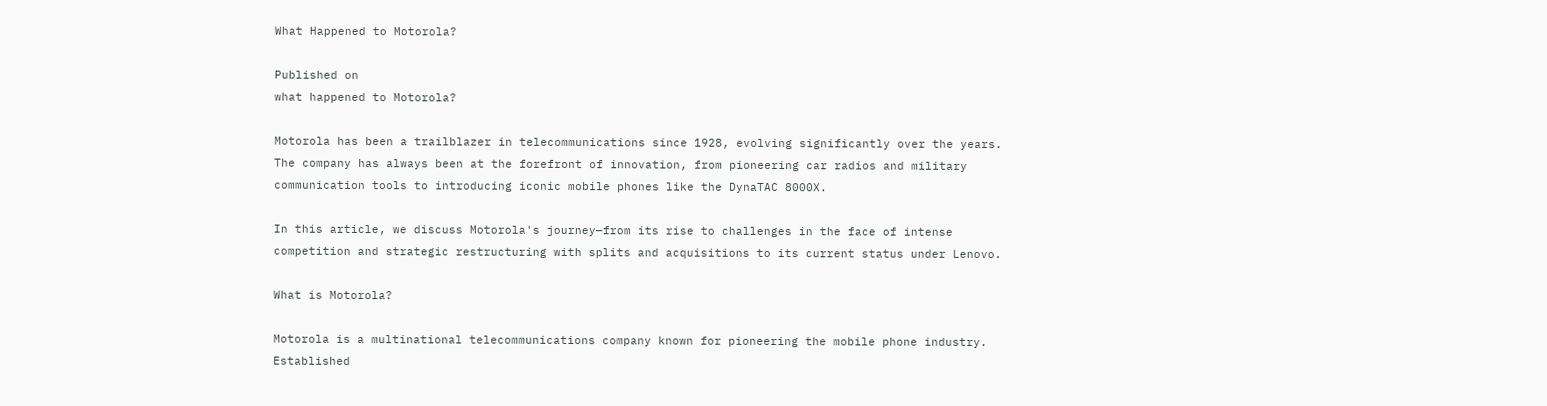What Happened to Motorola?

Published on
what happened to Motorola?

Motorola has been a trailblazer in telecommunications since 1928, evolving significantly over the years. The company has always been at the forefront of innovation, from pioneering car radios and military communication tools to introducing iconic mobile phones like the DynaTAC 8000X.

In this article, we discuss Motorola's journey—from its rise to challenges in the face of intense competition and strategic restructuring with splits and acquisitions to its current status under Lenovo.

What is Motorola?

Motorola is a multinational telecommunications company known for pioneering the mobile phone industry. Established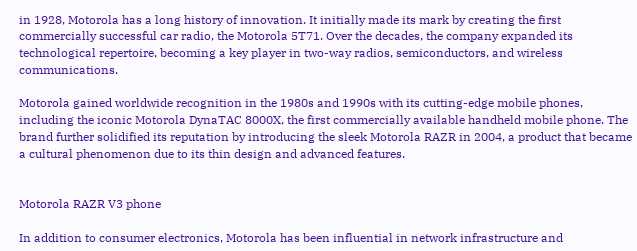in 1928, Motorola has a long history of innovation. It initially made its mark by creating the first commercially successful car radio, the Motorola 5T71. Over the decades, the company expanded its technological repertoire, becoming a key player in two-way radios, semiconductors, and wireless communications.

Motorola gained worldwide recognition in the 1980s and 1990s with its cutting-edge mobile phones, including the iconic Motorola DynaTAC 8000X, the first commercially available handheld mobile phone. The brand further solidified its reputation by introducing the sleek Motorola RAZR in 2004, a product that became a cultural phenomenon due to its thin design and advanced features.


Motorola RAZR V3 phone

In addition to consumer electronics, Motorola has been influential in network infrastructure and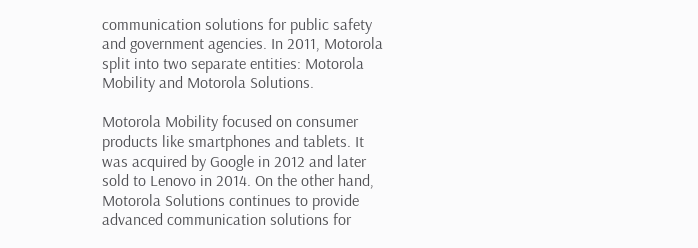communication solutions for public safety and government agencies. In 2011, Motorola split into two separate entities: Motorola Mobility and Motorola Solutions.

Motorola Mobility focused on consumer products like smartphones and tablets. It was acquired by Google in 2012 and later sold to Lenovo in 2014. On the other hand, Motorola Solutions continues to provide advanced communication solutions for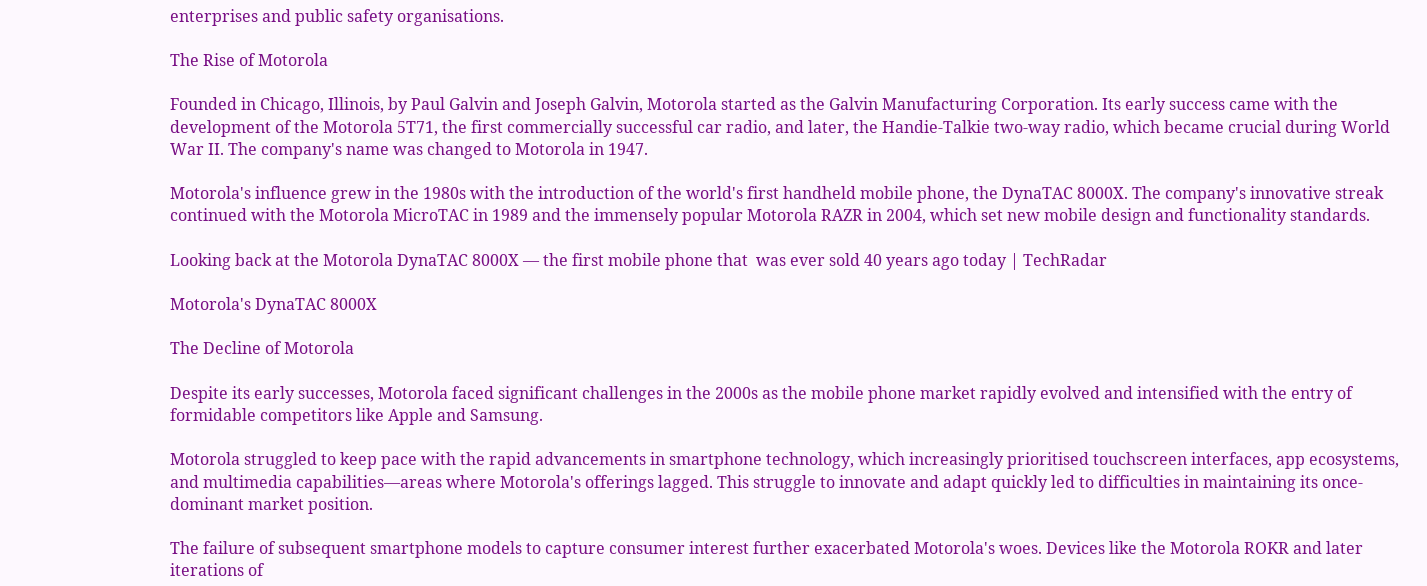enterprises and public safety organisations.

The Rise of Motorola

Founded in Chicago, Illinois, by Paul Galvin and Joseph Galvin, Motorola started as the Galvin Manufacturing Corporation. Its early success came with the development of the Motorola 5T71, the first commercially successful car radio, and later, the Handie-Talkie two-way radio, which became crucial during World War II. The company's name was changed to Motorola in 1947.

Motorola's influence grew in the 1980s with the introduction of the world's first handheld mobile phone, the DynaTAC 8000X. The company's innovative streak continued with the Motorola MicroTAC in 1989 and the immensely popular Motorola RAZR in 2004, which set new mobile design and functionality standards.

Looking back at the Motorola DynaTAC 8000X — the first mobile phone that  was ever sold 40 years ago today | TechRadar

Motorola's DynaTAC 8000X

The Decline of Motorola

Despite its early successes, Motorola faced significant challenges in the 2000s as the mobile phone market rapidly evolved and intensified with the entry of formidable competitors like Apple and Samsung.

Motorola struggled to keep pace with the rapid advancements in smartphone technology, which increasingly prioritised touchscreen interfaces, app ecosystems, and multimedia capabilities—areas where Motorola's offerings lagged. This struggle to innovate and adapt quickly led to difficulties in maintaining its once-dominant market position.

The failure of subsequent smartphone models to capture consumer interest further exacerbated Motorola's woes. Devices like the Motorola ROKR and later iterations of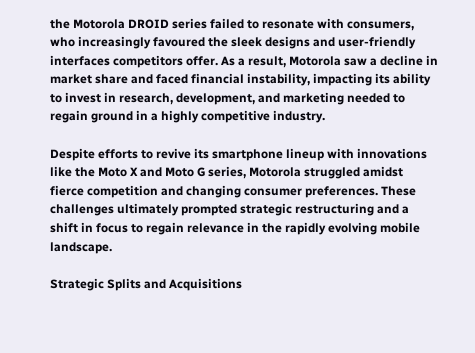the Motorola DROID series failed to resonate with consumers, who increasingly favoured the sleek designs and user-friendly interfaces competitors offer. As a result, Motorola saw a decline in market share and faced financial instability, impacting its ability to invest in research, development, and marketing needed to regain ground in a highly competitive industry.

Despite efforts to revive its smartphone lineup with innovations like the Moto X and Moto G series, Motorola struggled amidst fierce competition and changing consumer preferences. These challenges ultimately prompted strategic restructuring and a shift in focus to regain relevance in the rapidly evolving mobile landscape.

Strategic Splits and Acquisitions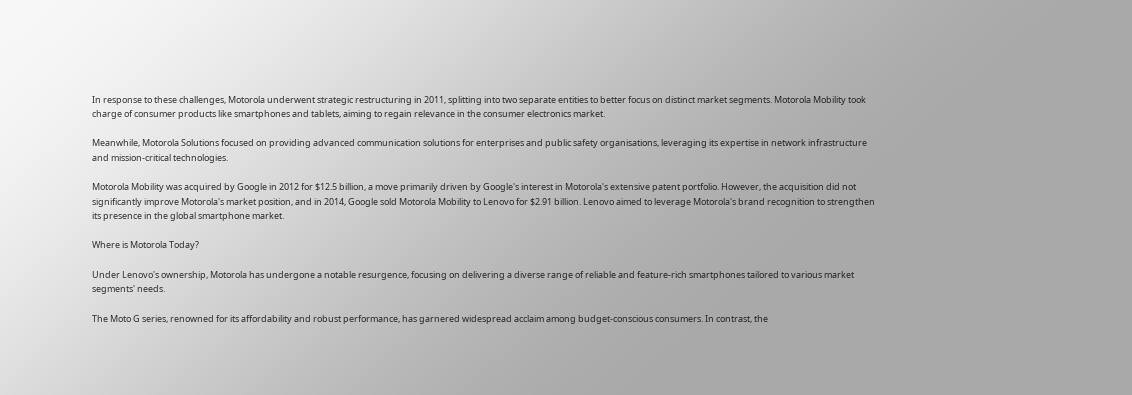In response to these challenges, Motorola underwent strategic restructuring in 2011, splitting into two separate entities to better focus on distinct market segments. Motorola Mobility took charge of consumer products like smartphones and tablets, aiming to regain relevance in the consumer electronics market.

Meanwhile, Motorola Solutions focused on providing advanced communication solutions for enterprises and public safety organisations, leveraging its expertise in network infrastructure and mission-critical technologies.

Motorola Mobility was acquired by Google in 2012 for $12.5 billion, a move primarily driven by Google's interest in Motorola's extensive patent portfolio. However, the acquisition did not significantly improve Motorola's market position, and in 2014, Google sold Motorola Mobility to Lenovo for $2.91 billion. Lenovo aimed to leverage Motorola's brand recognition to strengthen its presence in the global smartphone market.

Where is Motorola Today?

Under Lenovo's ownership, Motorola has undergone a notable resurgence, focusing on delivering a diverse range of reliable and feature-rich smartphones tailored to various market segments' needs.

The Moto G series, renowned for its affordability and robust performance, has garnered widespread acclaim among budget-conscious consumers. In contrast, the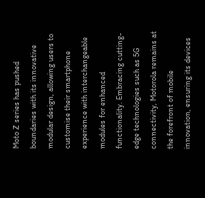Moto Z series has pushed boundaries with its innovative modular design, allowing users to customise their smartphone experience with interchangeable modules for enhanced functionality. Embracing cutting-edge technologies such as 5G connectivity, Motorola remains at the forefront of mobile innovation, ensuring its devices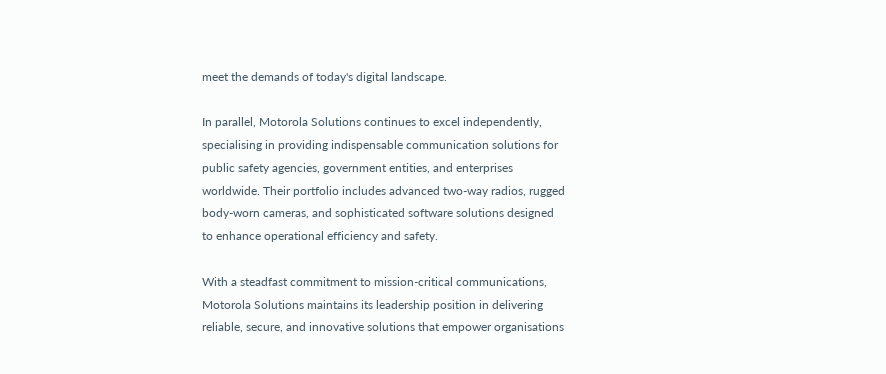meet the demands of today's digital landscape.

In parallel, Motorola Solutions continues to excel independently, specialising in providing indispensable communication solutions for public safety agencies, government entities, and enterprises worldwide. Their portfolio includes advanced two-way radios, rugged body-worn cameras, and sophisticated software solutions designed to enhance operational efficiency and safety.

With a steadfast commitment to mission-critical communications, Motorola Solutions maintains its leadership position in delivering reliable, secure, and innovative solutions that empower organisations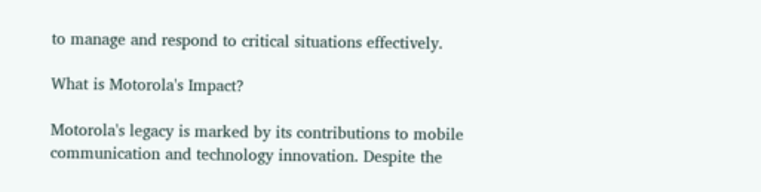to manage and respond to critical situations effectively.

What is Motorola's Impact?

Motorola's legacy is marked by its contributions to mobile communication and technology innovation. Despite the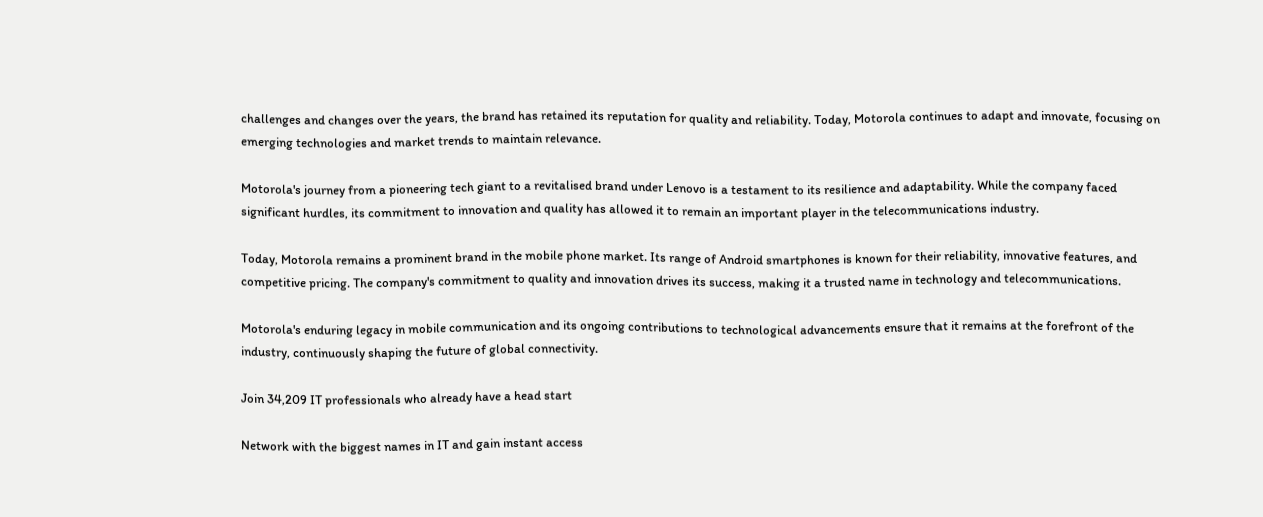challenges and changes over the years, the brand has retained its reputation for quality and reliability. Today, Motorola continues to adapt and innovate, focusing on emerging technologies and market trends to maintain relevance.

Motorola's journey from a pioneering tech giant to a revitalised brand under Lenovo is a testament to its resilience and adaptability. While the company faced significant hurdles, its commitment to innovation and quality has allowed it to remain an important player in the telecommunications industry.

Today, Motorola remains a prominent brand in the mobile phone market. Its range of Android smartphones is known for their reliability, innovative features, and competitive pricing. The company's commitment to quality and innovation drives its success, making it a trusted name in technology and telecommunications.

Motorola's enduring legacy in mobile communication and its ongoing contributions to technological advancements ensure that it remains at the forefront of the industry, continuously shaping the future of global connectivity.

Join 34,209 IT professionals who already have a head start

Network with the biggest names in IT and gain instant access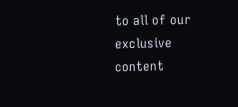to all of our exclusive content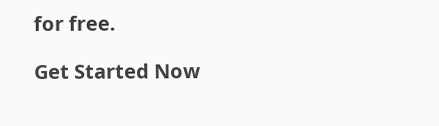for free.

Get Started Now